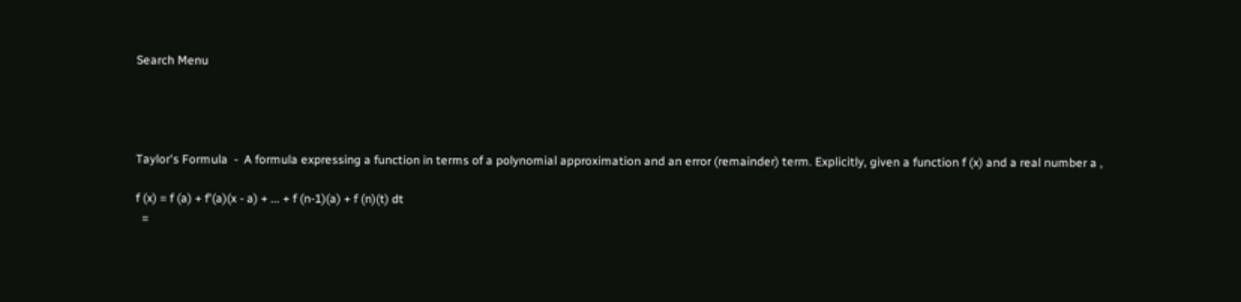Search Menu




Taylor's Formula  -  A formula expressing a function in terms of a polynomial approximation and an error (remainder) term. Explicitly, given a function f (x) and a real number a ,

f (x) = f (a) + f'(a)(x - a) + ... + f (n-1)(a) + f (n)(t) dt
  =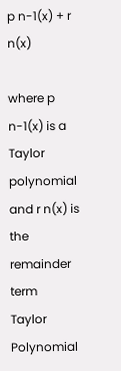p n-1(x) + r n(x)

where p n-1(x) is a Taylor polynomial and r n(x) is the remainder term
Taylor Polynomial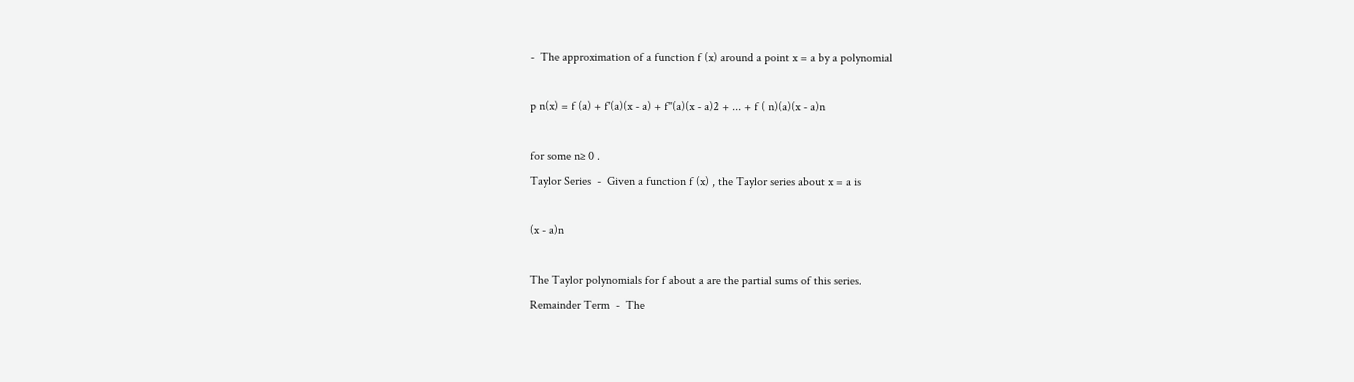-  The approximation of a function f (x) around a point x = a by a polynomial

p n(x) = f (a) + f'(a)(x - a) + f''(a)(x - a)2 + ... + f ( n)(a)(x - a)n

for some n≥ 0 .
Taylor Series  -  Given a function f (x) , the Taylor series about x = a is

(x - a)n

The Taylor polynomials for f about a are the partial sums of this series.
Remainder Term  -  The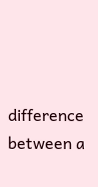difference between a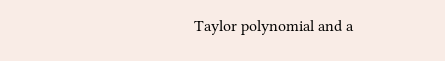Taylor polynomial and a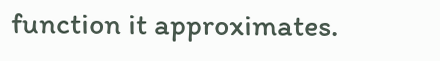function it approximates.